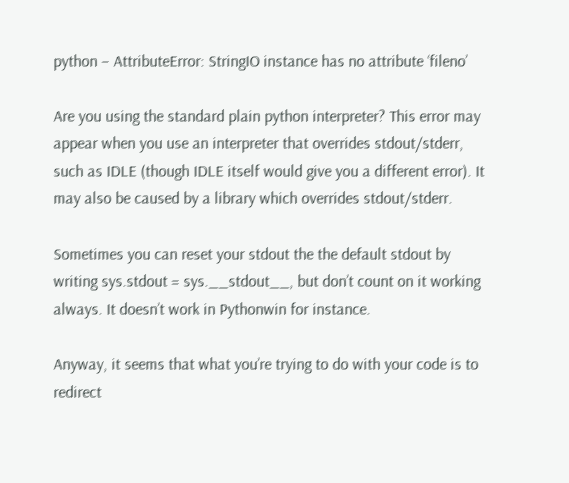python – AttributeError: StringIO instance has no attribute ‘fileno’

Are you using the standard plain python interpreter? This error may appear when you use an interpreter that overrides stdout/stderr, such as IDLE (though IDLE itself would give you a different error). It may also be caused by a library which overrides stdout/stderr.

Sometimes you can reset your stdout the the default stdout by writing sys.stdout = sys.__stdout__, but don’t count on it working always. It doesn’t work in Pythonwin for instance.

Anyway, it seems that what you’re trying to do with your code is to redirect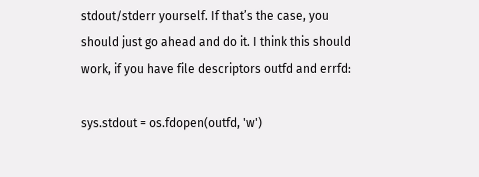stdout/stderr yourself. If that’s the case, you should just go ahead and do it. I think this should work, if you have file descriptors outfd and errfd:

sys.stdout = os.fdopen(outfd, 'w')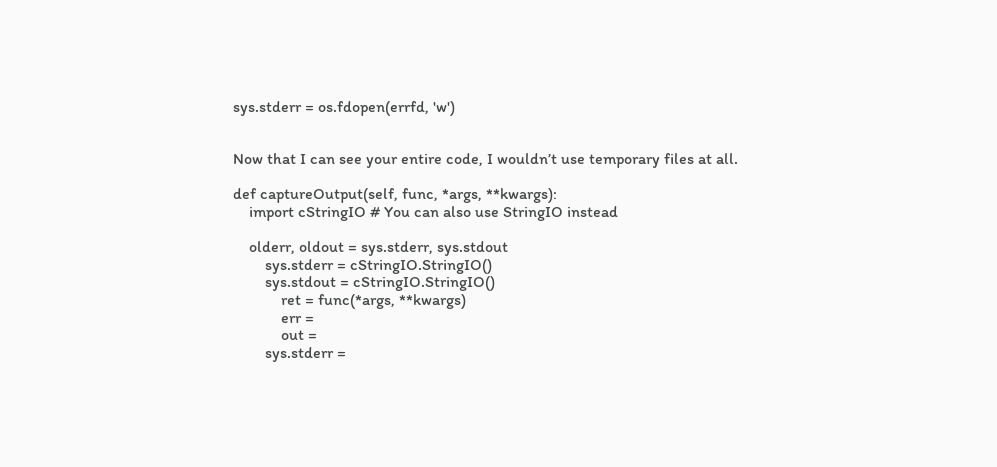sys.stderr = os.fdopen(errfd, 'w')


Now that I can see your entire code, I wouldn’t use temporary files at all.

def captureOutput(self, func, *args, **kwargs):
    import cStringIO # You can also use StringIO instead

    olderr, oldout = sys.stderr, sys.stdout
        sys.stderr = cStringIO.StringIO()
        sys.stdout = cStringIO.StringIO()
            ret = func(*args, **kwargs)
            err =
            out =
        sys.stderr =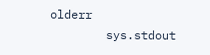olderr
        sys.stdout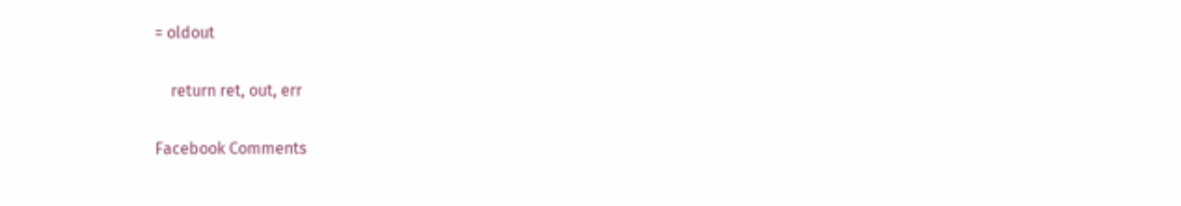= oldout

    return ret, out, err

Facebook Comments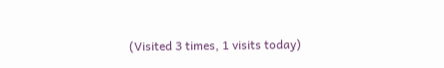(Visited 3 times, 1 visits today)